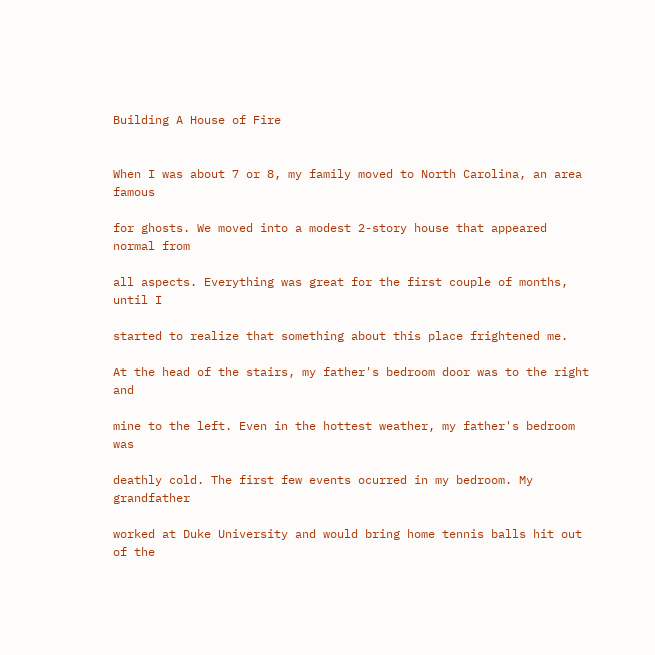Building A House of Fire


When I was about 7 or 8, my family moved to North Carolina, an area famous

for ghosts. We moved into a modest 2-story house that appeared normal from

all aspects. Everything was great for the first couple of months, until I

started to realize that something about this place frightened me.

At the head of the stairs, my father's bedroom door was to the right and

mine to the left. Even in the hottest weather, my father's bedroom was

deathly cold. The first few events ocurred in my bedroom. My grandfather

worked at Duke University and would bring home tennis balls hit out of the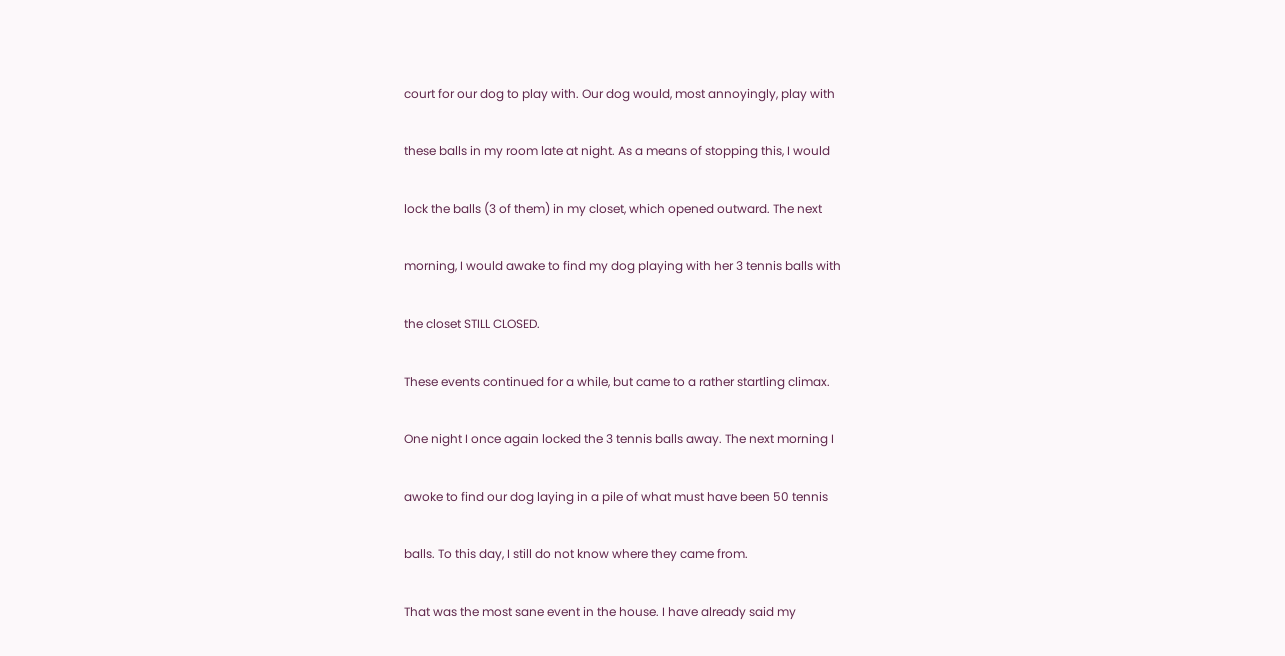court for our dog to play with. Our dog would, most annoyingly, play with

these balls in my room late at night. As a means of stopping this, I would

lock the balls (3 of them) in my closet, which opened outward. The next

morning, I would awake to find my dog playing with her 3 tennis balls with

the closet STILL CLOSED.

These events continued for a while, but came to a rather startling climax.

One night I once again locked the 3 tennis balls away. The next morning I

awoke to find our dog laying in a pile of what must have been 50 tennis

balls. To this day, I still do not know where they came from.

That was the most sane event in the house. I have already said my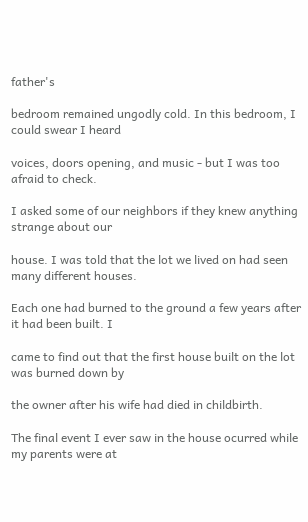father's

bedroom remained ungodly cold. In this bedroom, I could swear I heard

voices, doors opening, and music - but I was too afraid to check.

I asked some of our neighbors if they knew anything strange about our

house. I was told that the lot we lived on had seen many different houses.

Each one had burned to the ground a few years after it had been built. I

came to find out that the first house built on the lot was burned down by

the owner after his wife had died in childbirth.

The final event I ever saw in the house ocurred while my parents were at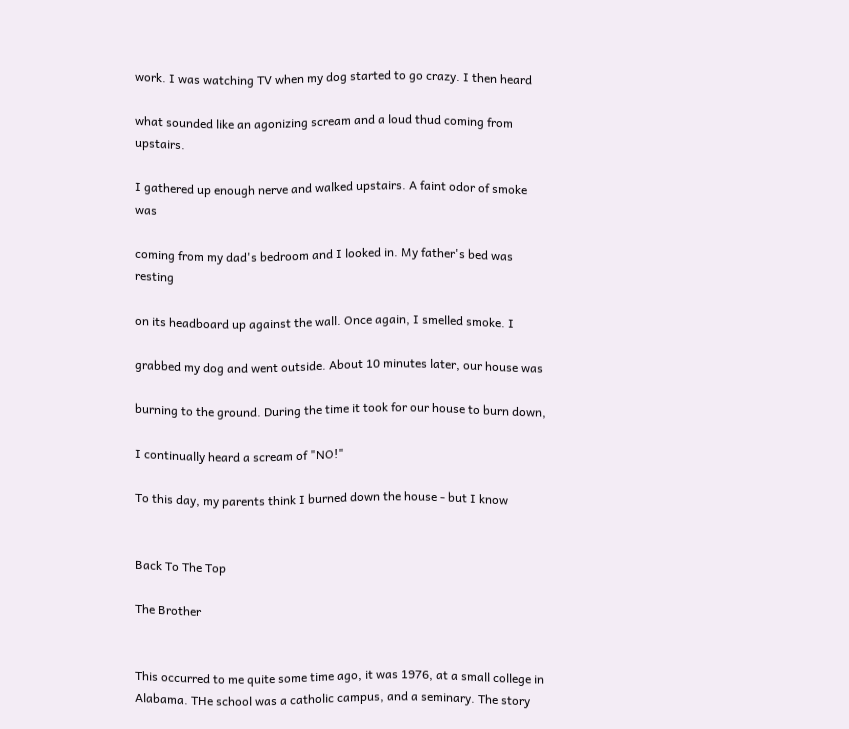work. I was watching TV when my dog started to go crazy. I then heard

what sounded like an agonizing scream and a loud thud coming from upstairs.

I gathered up enough nerve and walked upstairs. A faint odor of smoke was

coming from my dad's bedroom and I looked in. My father's bed was resting

on its headboard up against the wall. Once again, I smelled smoke. I

grabbed my dog and went outside. About 10 minutes later, our house was

burning to the ground. During the time it took for our house to burn down,

I continually heard a scream of "NO!"

To this day, my parents think I burned down the house - but I know


Back To The Top

The Brother


This occurred to me quite some time ago, it was 1976, at a small college in Alabama. THe school was a catholic campus, and a seminary. The story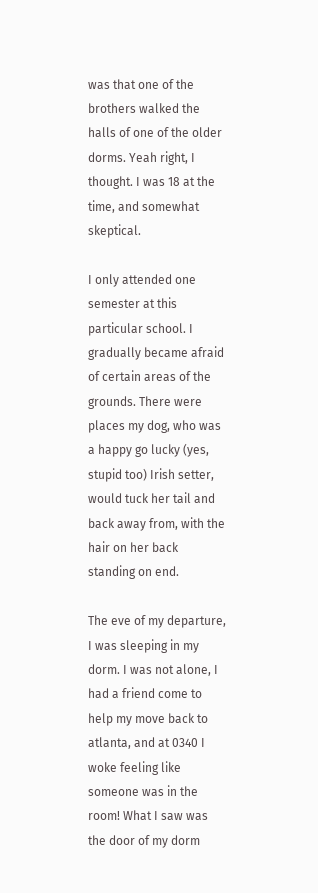was that one of the brothers walked the halls of one of the older dorms. Yeah right, I thought. I was 18 at the time, and somewhat skeptical.

I only attended one semester at this particular school. I gradually became afraid of certain areas of the grounds. There were places my dog, who was a happy go lucky (yes, stupid too) Irish setter, would tuck her tail and back away from, with the hair on her back standing on end.

The eve of my departure, I was sleeping in my dorm. I was not alone, I had a friend come to help my move back to atlanta, and at 0340 I woke feeling like someone was in the room! What I saw was the door of my dorm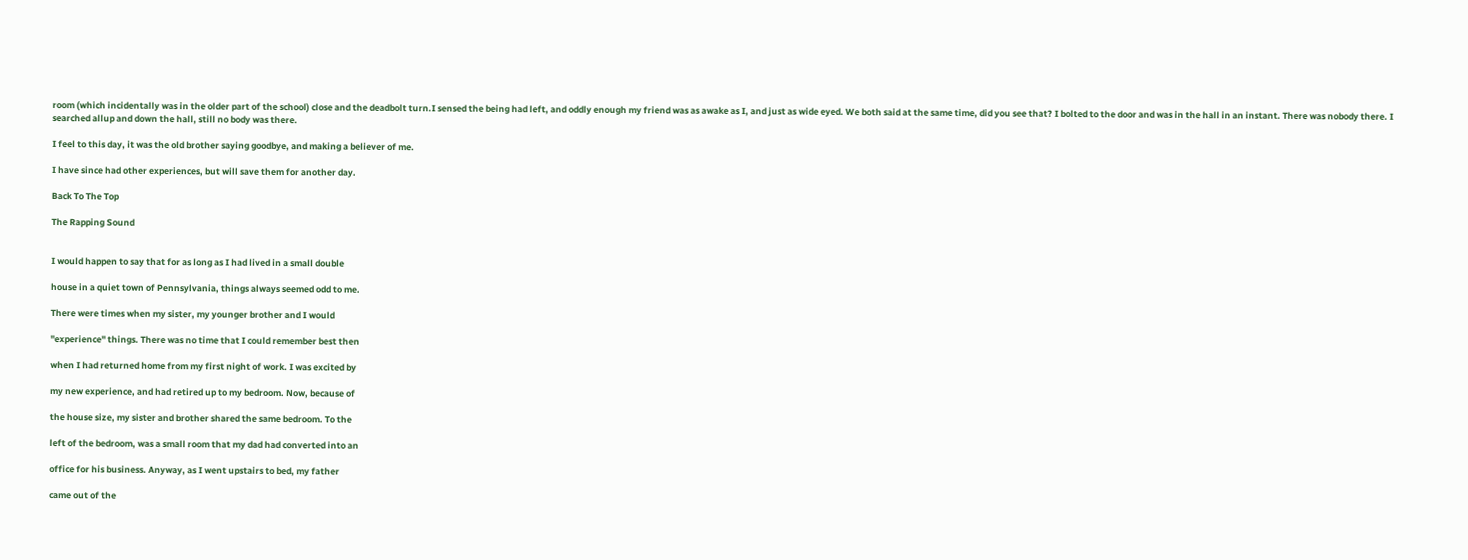room (which incidentally was in the older part of the school) close and the deadbolt turn.I sensed the being had left, and oddly enough my friend was as awake as I, and just as wide eyed. We both said at the same time, did you see that? I bolted to the door and was in the hall in an instant. There was nobody there. I searched allup and down the hall, still no body was there.

I feel to this day, it was the old brother saying goodbye, and making a believer of me.

I have since had other experiences, but will save them for another day.

Back To The Top

The Rapping Sound


I would happen to say that for as long as I had lived in a small double

house in a quiet town of Pennsylvania, things always seemed odd to me.

There were times when my sister, my younger brother and I would

"experience" things. There was no time that I could remember best then

when I had returned home from my first night of work. I was excited by

my new experience, and had retired up to my bedroom. Now, because of

the house size, my sister and brother shared the same bedroom. To the

left of the bedroom, was a small room that my dad had converted into an

office for his business. Anyway, as I went upstairs to bed, my father

came out of the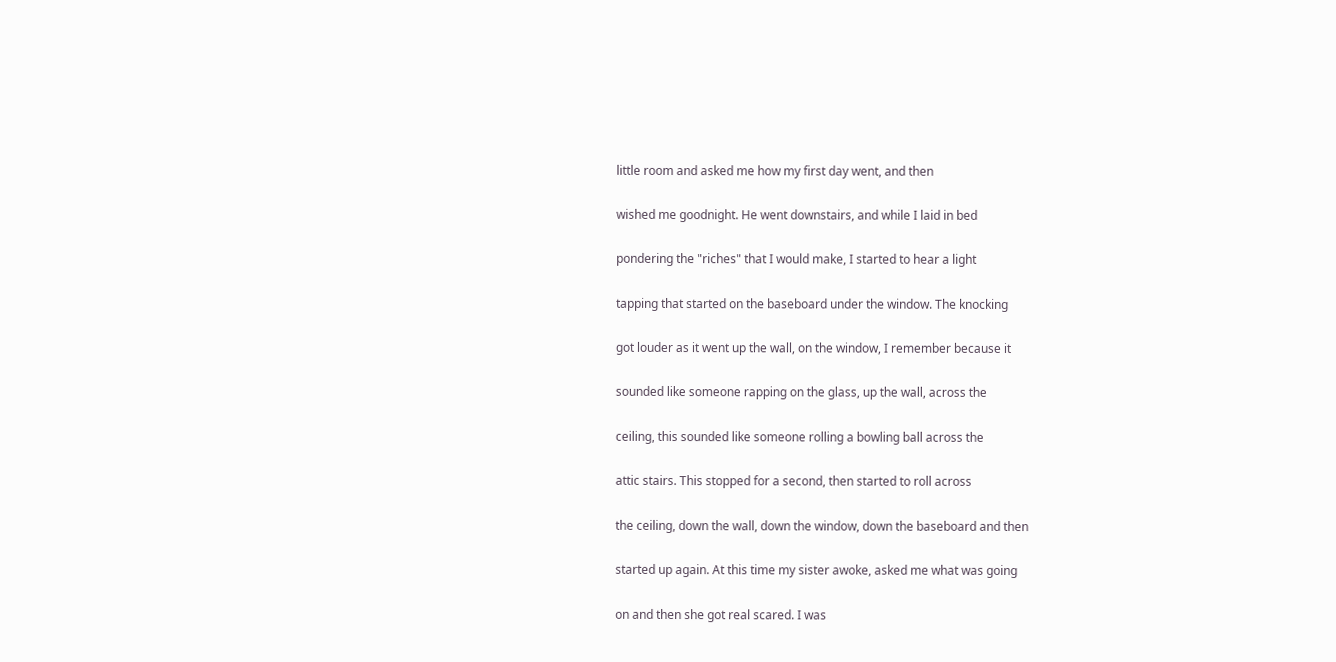little room and asked me how my first day went, and then

wished me goodnight. He went downstairs, and while I laid in bed

pondering the "riches" that I would make, I started to hear a light

tapping that started on the baseboard under the window. The knocking

got louder as it went up the wall, on the window, I remember because it

sounded like someone rapping on the glass, up the wall, across the

ceiling, this sounded like someone rolling a bowling ball across the

attic stairs. This stopped for a second, then started to roll across

the ceiling, down the wall, down the window, down the baseboard and then

started up again. At this time my sister awoke, asked me what was going

on and then she got real scared. I was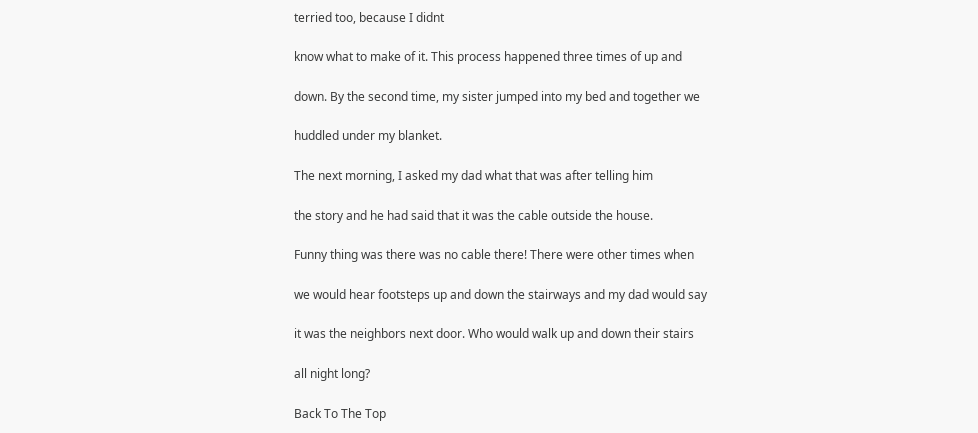terried too, because I didnt

know what to make of it. This process happened three times of up and

down. By the second time, my sister jumped into my bed and together we

huddled under my blanket.

The next morning, I asked my dad what that was after telling him

the story and he had said that it was the cable outside the house.

Funny thing was there was no cable there! There were other times when

we would hear footsteps up and down the stairways and my dad would say

it was the neighbors next door. Who would walk up and down their stairs

all night long?

Back To The Top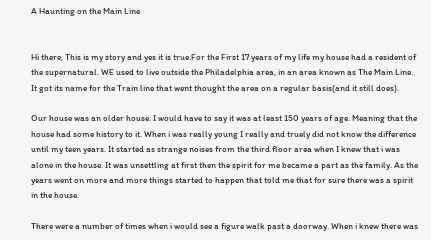A Haunting on the Main Line


Hi there, This is my story and yes it is true.For the First 17 years of my life my house had a resident of the supernatural. WE used to live outside the Philadelphia area, in an area known as The Main Line. It got its name for the Train line that went thought the area on a regular basis(and it still does).

Our house was an older house. I would have to say it was at least 150 years of age. Meaning that the house had some history to it. When i was really young I really and truely did not know the difference until my teen years. It started as strange noises from the third floor area when I knew that i was alone in the house. It was unsettling at first then the spirit for me became a part as the family. As the years went on more and more things started to happen that told me that for sure there was a spirit in the house.

There were a number of times when i would see a figure walk past a doorway. When i knew there was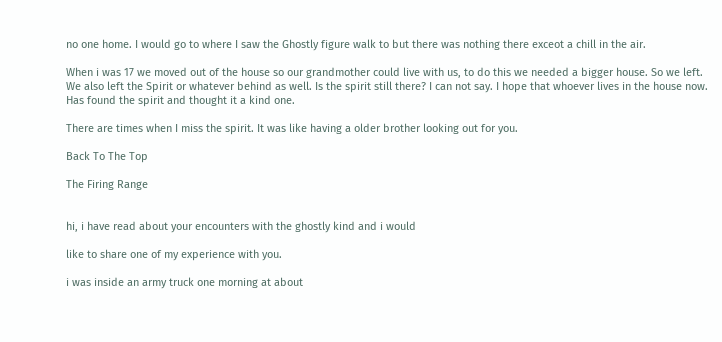no one home. I would go to where I saw the Ghostly figure walk to but there was nothing there exceot a chill in the air.

When i was 17 we moved out of the house so our grandmother could live with us, to do this we needed a bigger house. So we left. We also left the Spirit or whatever behind as well. Is the spirit still there? I can not say. I hope that whoever lives in the house now. Has found the spirit and thought it a kind one.

There are times when I miss the spirit. It was like having a older brother looking out for you.

Back To The Top

The Firing Range


hi, i have read about your encounters with the ghostly kind and i would

like to share one of my experience with you.

i was inside an army truck one morning at about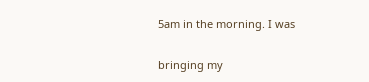5am in the morning. I was

bringing my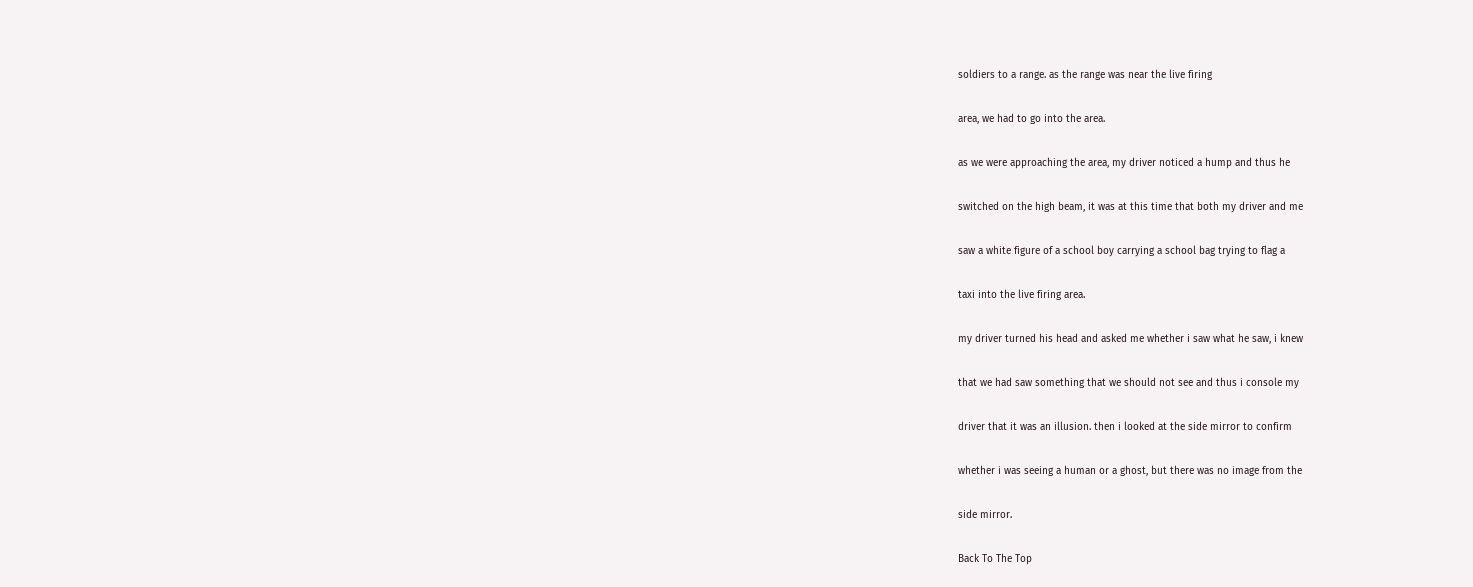soldiers to a range. as the range was near the live firing

area, we had to go into the area.

as we were approaching the area, my driver noticed a hump and thus he

switched on the high beam, it was at this time that both my driver and me

saw a white figure of a school boy carrying a school bag trying to flag a

taxi into the live firing area.

my driver turned his head and asked me whether i saw what he saw, i knew

that we had saw something that we should not see and thus i console my

driver that it was an illusion. then i looked at the side mirror to confirm

whether i was seeing a human or a ghost, but there was no image from the

side mirror.

Back To The Top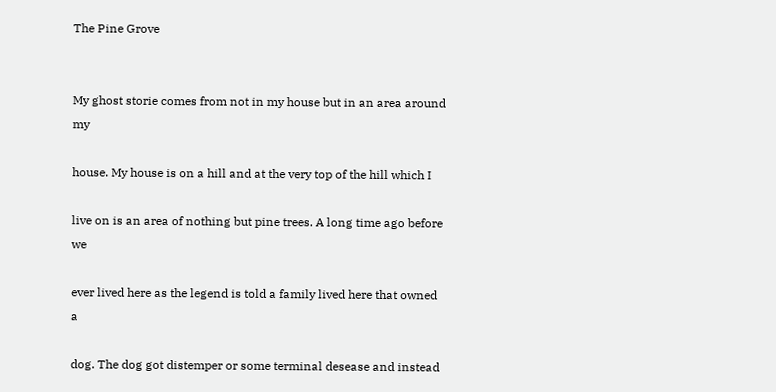The Pine Grove


My ghost storie comes from not in my house but in an area around my

house. My house is on a hill and at the very top of the hill which I

live on is an area of nothing but pine trees. A long time ago before we

ever lived here as the legend is told a family lived here that owned a

dog. The dog got distemper or some terminal desease and instead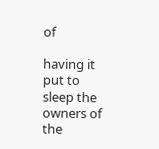of

having it put to sleep the owners of the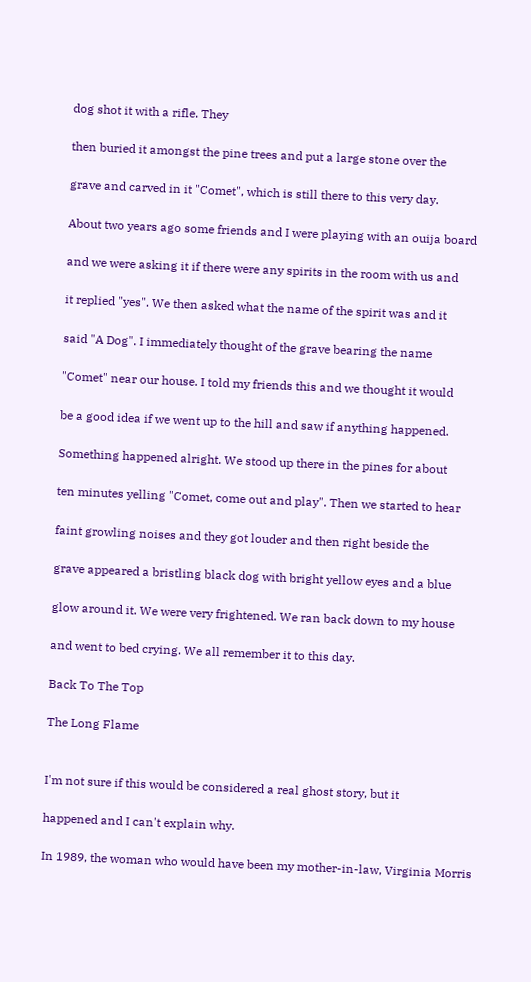dog shot it with a rifle. They

then buried it amongst the pine trees and put a large stone over the

grave and carved in it "Comet", which is still there to this very day.

About two years ago some friends and I were playing with an ouija board

and we were asking it if there were any spirits in the room with us and

it replied "yes". We then asked what the name of the spirit was and it

said "A Dog". I immediately thought of the grave bearing the name

"Comet" near our house. I told my friends this and we thought it would

be a good idea if we went up to the hill and saw if anything happened.

Something happened alright. We stood up there in the pines for about

ten minutes yelling "Comet, come out and play". Then we started to hear

faint growling noises and they got louder and then right beside the

grave appeared a bristling black dog with bright yellow eyes and a blue

glow around it. We were very frightened. We ran back down to my house

and went to bed crying. We all remember it to this day.

Back To The Top

The Long Flame


I'm not sure if this would be considered a real ghost story, but it

happened and I can't explain why.

In 1989, the woman who would have been my mother-in-law, Virginia Morris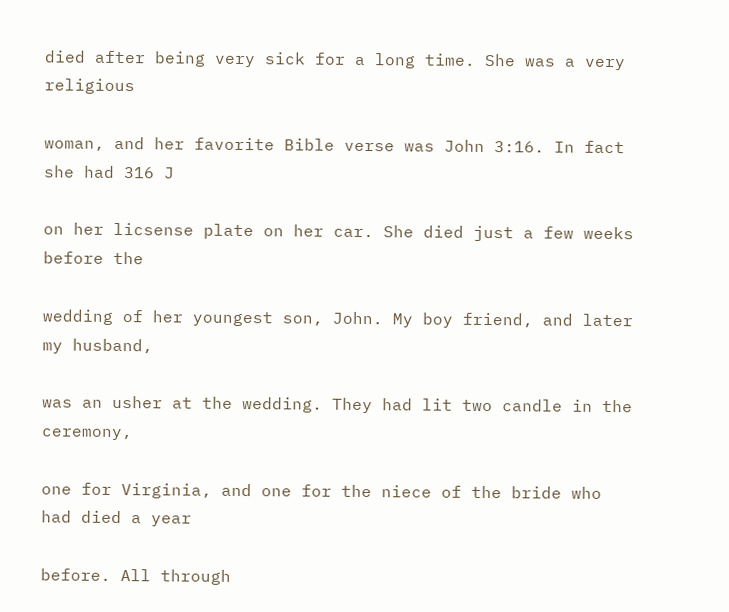died after being very sick for a long time. She was a very religious

woman, and her favorite Bible verse was John 3:16. In fact she had 316 J

on her licsense plate on her car. She died just a few weeks before the

wedding of her youngest son, John. My boy friend, and later my husband,

was an usher at the wedding. They had lit two candle in the ceremony,

one for Virginia, and one for the niece of the bride who had died a year

before. All through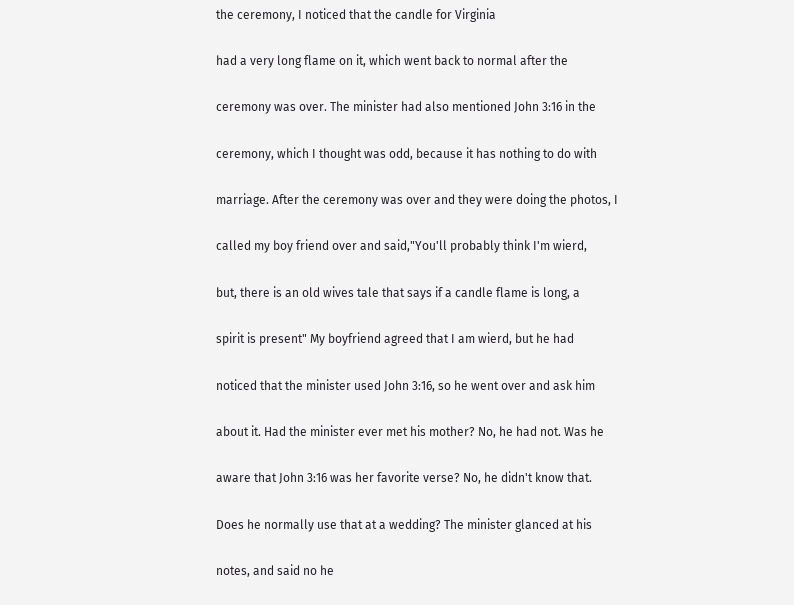the ceremony, I noticed that the candle for Virginia

had a very long flame on it, which went back to normal after the

ceremony was over. The minister had also mentioned John 3:16 in the

ceremony, which I thought was odd, because it has nothing to do with

marriage. After the ceremony was over and they were doing the photos, I

called my boy friend over and said,"You'll probably think I'm wierd,

but, there is an old wives tale that says if a candle flame is long, a

spirit is present" My boyfriend agreed that I am wierd, but he had

noticed that the minister used John 3:16, so he went over and ask him

about it. Had the minister ever met his mother? No, he had not. Was he

aware that John 3:16 was her favorite verse? No, he didn't know that.

Does he normally use that at a wedding? The minister glanced at his

notes, and said no he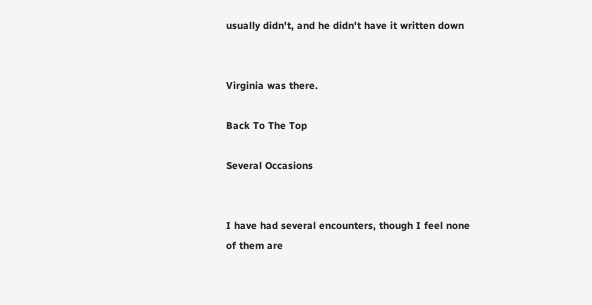usually didn't, and he didn't have it written down


Virginia was there.

Back To The Top

Several Occasions


I have had several encounters, though I feel none of them are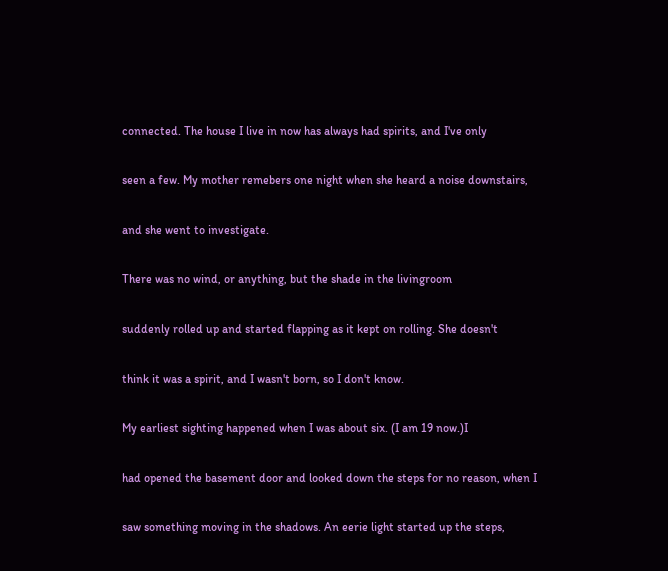connected. The house I live in now has always had spirits, and I've only

seen a few. My mother remebers one night when she heard a noise downstairs,

and she went to investigate.

There was no wind, or anything, but the shade in the livingroom

suddenly rolled up and started flapping as it kept on rolling. She doesn't

think it was a spirit, and I wasn't born, so I don't know.

My earliest sighting happened when I was about six. (I am 19 now.)I

had opened the basement door and looked down the steps for no reason, when I

saw something moving in the shadows. An eerie light started up the steps,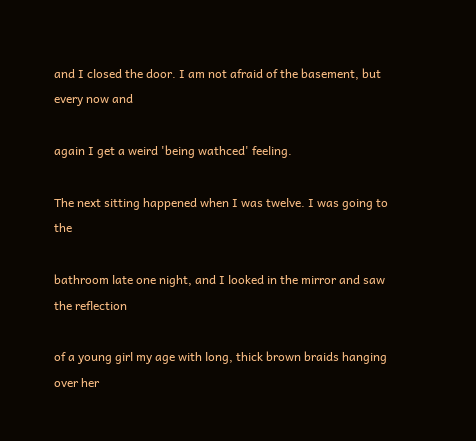and I closed the door. I am not afraid of the basement, but every now and

again I get a weird 'being wathced' feeling.

The next sitting happened when I was twelve. I was going to the

bathroom late one night, and I looked in the mirror and saw the reflection

of a young girl my age with long, thick brown braids hanging over her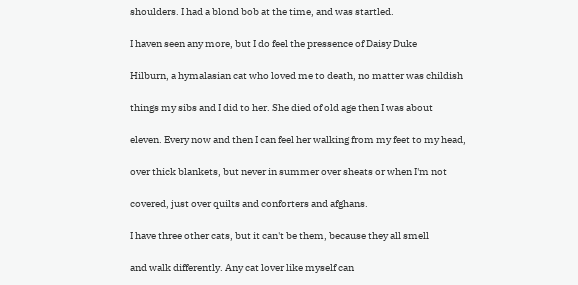shoulders. I had a blond bob at the time, and was startled.

I haven seen any more, but I do feel the pressence of Daisy Duke

Hilburn, a hymalasian cat who loved me to death, no matter was childish

things my sibs and I did to her. She died of old age then I was about

eleven. Every now and then I can feel her walking from my feet to my head,

over thick blankets, but never in summer over sheats or when I'm not

covered, just over quilts and conforters and afghans.

I have three other cats, but it can't be them, because they all smell

and walk differently. Any cat lover like myself can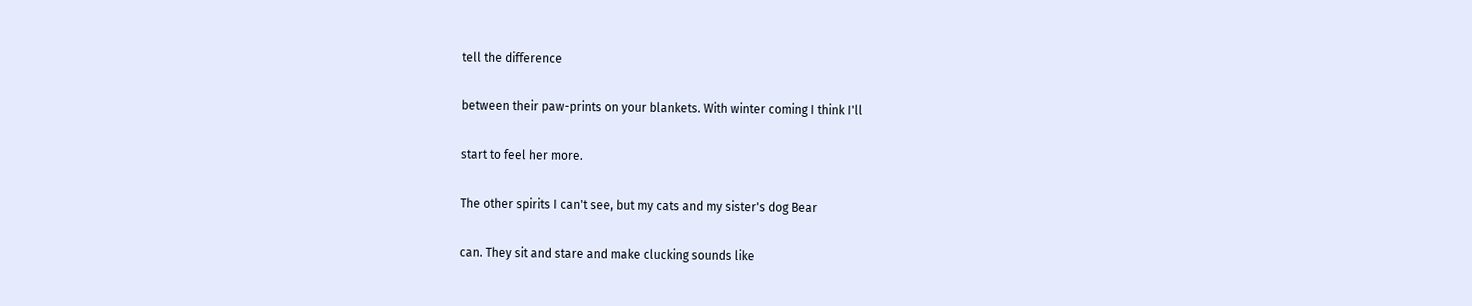tell the difference

between their paw-prints on your blankets. With winter coming I think I'll

start to feel her more.

The other spirits I can't see, but my cats and my sister's dog Bear

can. They sit and stare and make clucking sounds like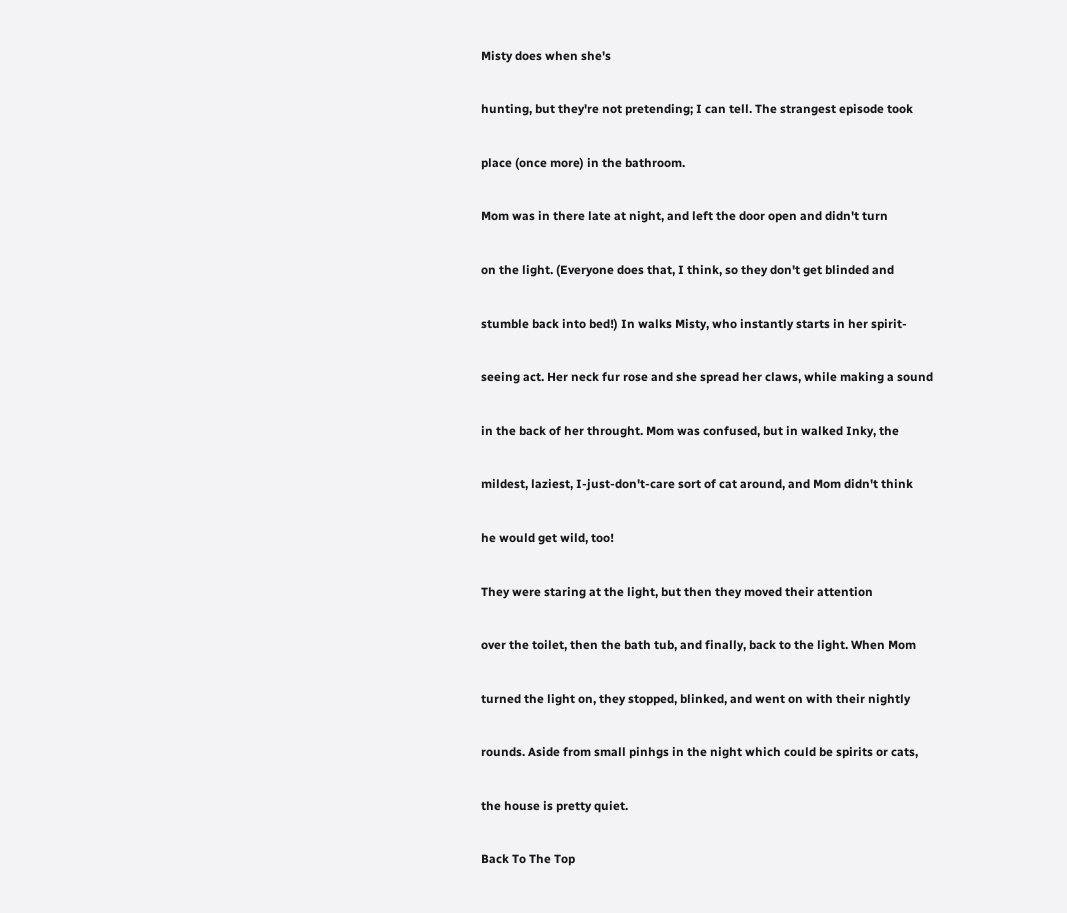Misty does when she's

hunting, but they're not pretending; I can tell. The strangest episode took

place (once more) in the bathroom.

Mom was in there late at night, and left the door open and didn't turn

on the light. (Everyone does that, I think, so they don't get blinded and

stumble back into bed!) In walks Misty, who instantly starts in her spirit-

seeing act. Her neck fur rose and she spread her claws, while making a sound

in the back of her throught. Mom was confused, but in walked Inky, the

mildest, laziest, I-just-don't-care sort of cat around, and Mom didn't think

he would get wild, too!

They were staring at the light, but then they moved their attention

over the toilet, then the bath tub, and finally, back to the light. When Mom

turned the light on, they stopped, blinked, and went on with their nightly

rounds. Aside from small pinhgs in the night which could be spirits or cats,

the house is pretty quiet.

Back To The Top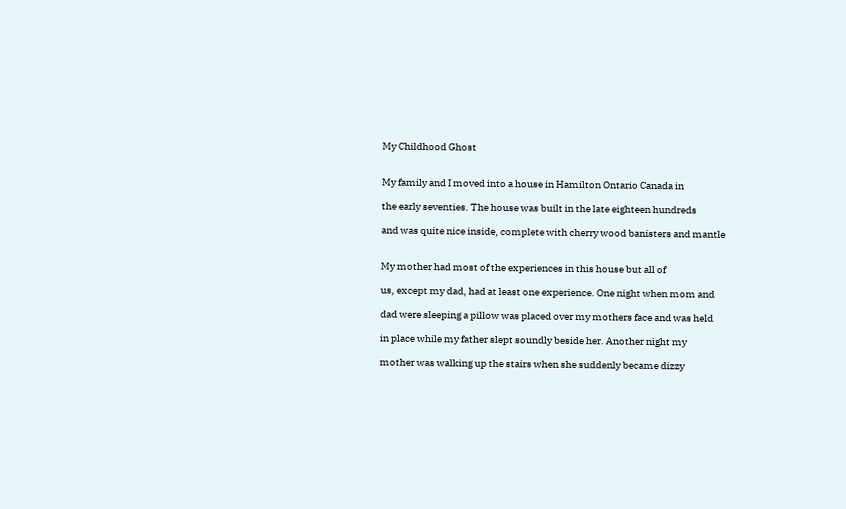My Childhood Ghost


My family and I moved into a house in Hamilton Ontario Canada in

the early seventies. The house was built in the late eighteen hundreds

and was quite nice inside, complete with cherry wood banisters and mantle


My mother had most of the experiences in this house but all of

us, except my dad, had at least one experience. One night when mom and

dad were sleeping a pillow was placed over my mothers face and was held

in place while my father slept soundly beside her. Another night my

mother was walking up the stairs when she suddenly became dizzy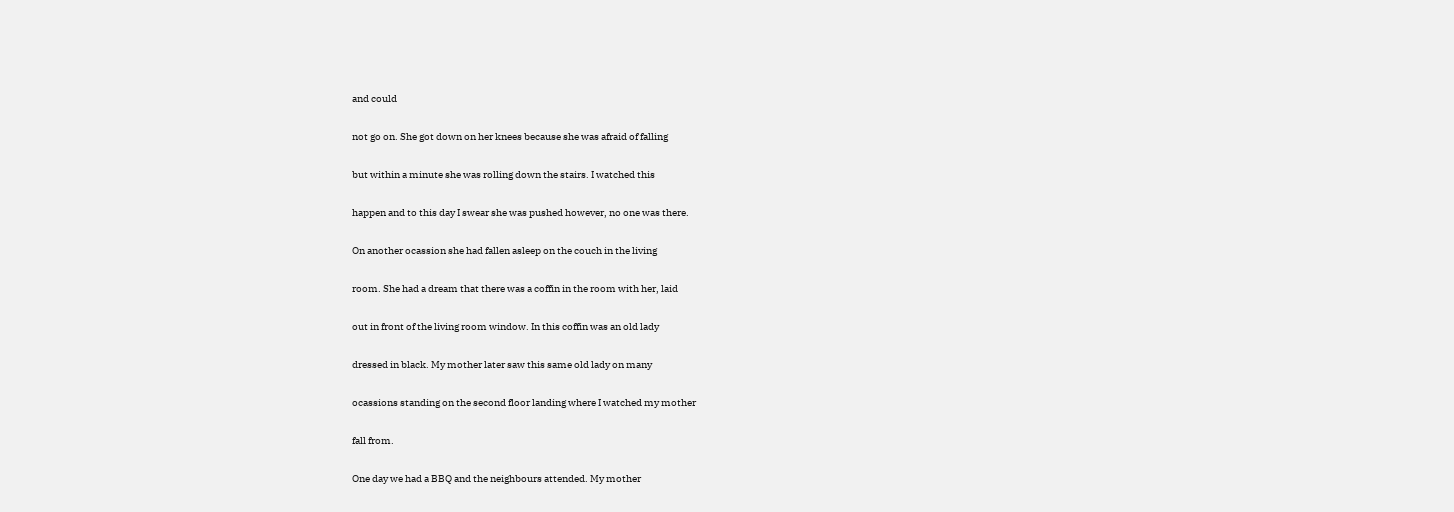and could

not go on. She got down on her knees because she was afraid of falling

but within a minute she was rolling down the stairs. I watched this

happen and to this day I swear she was pushed however, no one was there.

On another ocassion she had fallen asleep on the couch in the living

room. She had a dream that there was a coffin in the room with her, laid

out in front of the living room window. In this coffin was an old lady

dressed in black. My mother later saw this same old lady on many

ocassions standing on the second floor landing where I watched my mother

fall from.

One day we had a BBQ and the neighbours attended. My mother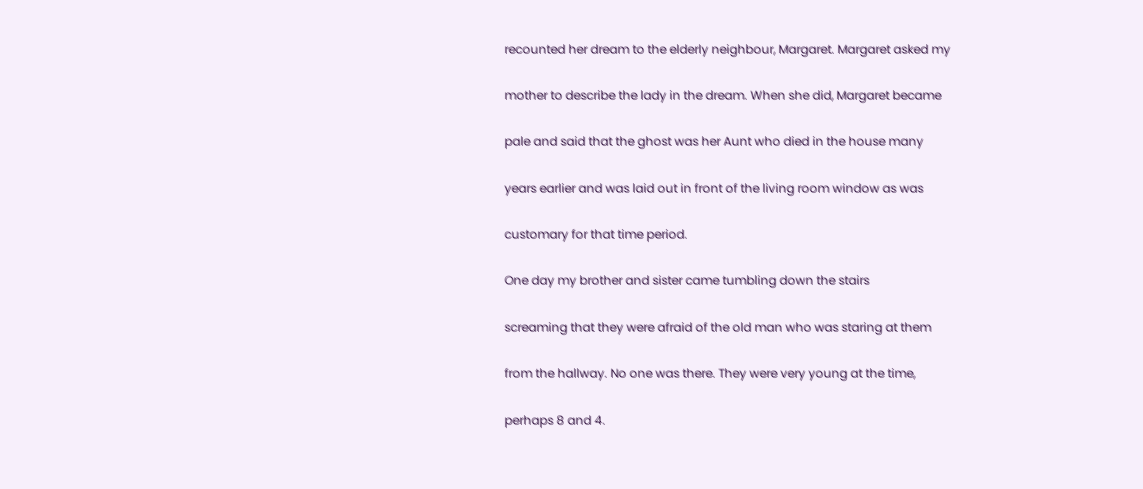recounted her dream to the elderly neighbour, Margaret. Margaret asked my

mother to describe the lady in the dream. When she did, Margaret became

pale and said that the ghost was her Aunt who died in the house many

years earlier and was laid out in front of the living room window as was

customary for that time period.

One day my brother and sister came tumbling down the stairs

screaming that they were afraid of the old man who was staring at them

from the hallway. No one was there. They were very young at the time,

perhaps 8 and 4.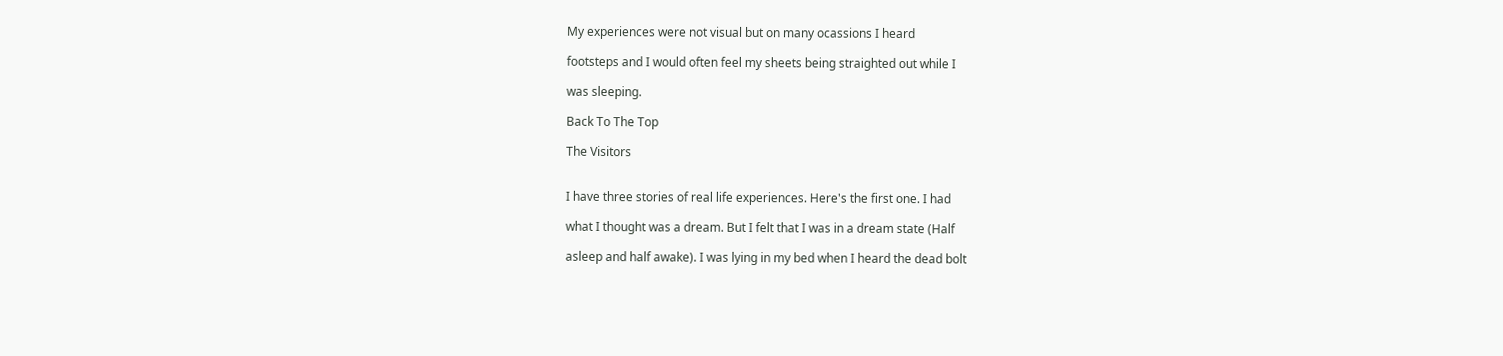My experiences were not visual but on many ocassions I heard

footsteps and I would often feel my sheets being straighted out while I

was sleeping.

Back To The Top

The Visitors


I have three stories of real life experiences. Here's the first one. I had

what I thought was a dream. But I felt that I was in a dream state (Half

asleep and half awake). I was lying in my bed when I heard the dead bolt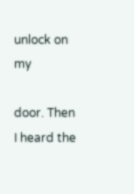unlock on my

door. Then I heard the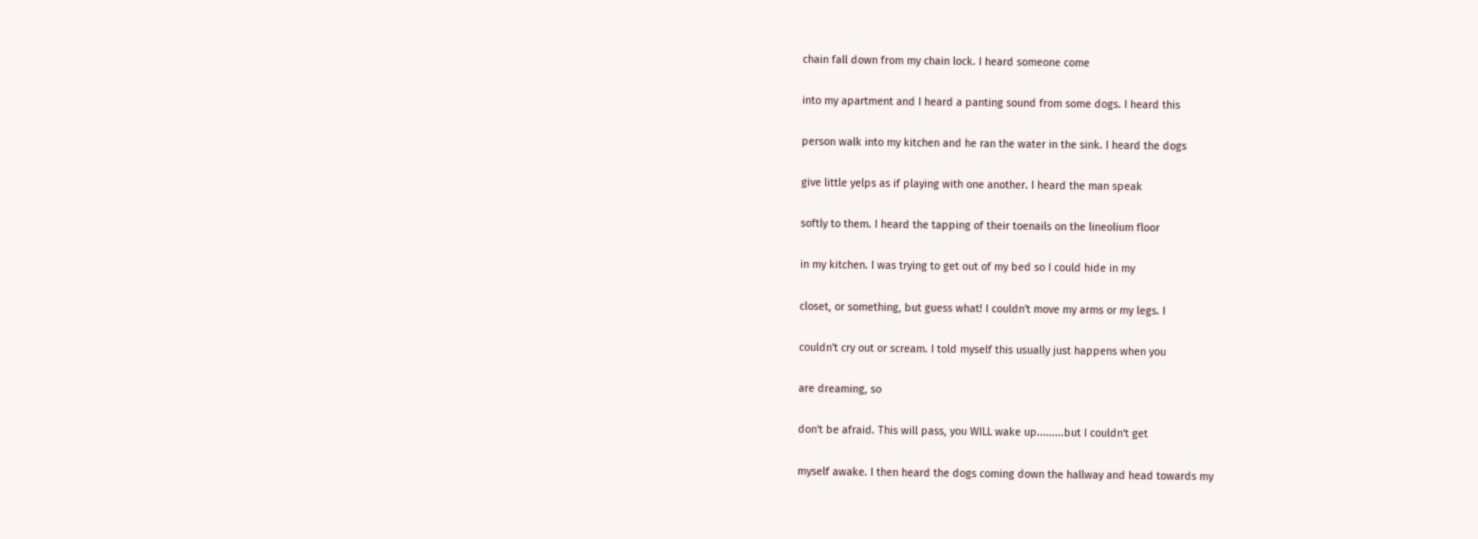chain fall down from my chain lock. I heard someone come

into my apartment and I heard a panting sound from some dogs. I heard this

person walk into my kitchen and he ran the water in the sink. I heard the dogs

give little yelps as if playing with one another. I heard the man speak

softly to them. I heard the tapping of their toenails on the lineolium floor

in my kitchen. I was trying to get out of my bed so I could hide in my

closet, or something, but guess what! I couldn't move my arms or my legs. I

couldn't cry out or scream. I told myself this usually just happens when you

are dreaming, so

don't be afraid. This will pass, you WILL wake up.........but I couldn't get

myself awake. I then heard the dogs coming down the hallway and head towards my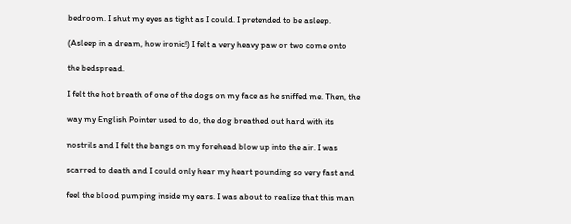bedroom. I shut my eyes as tight as I could. I pretended to be asleep.

(Asleep in a dream, how ironic!) I felt a very heavy paw or two come onto

the bedspread.

I felt the hot breath of one of the dogs on my face as he sniffed me. Then, the

way my English Pointer used to do, the dog breathed out hard with its

nostrils and I felt the bangs on my forehead blow up into the air. I was

scarred to death and I could only hear my heart pounding so very fast and

feel the blood pumping inside my ears. I was about to realize that this man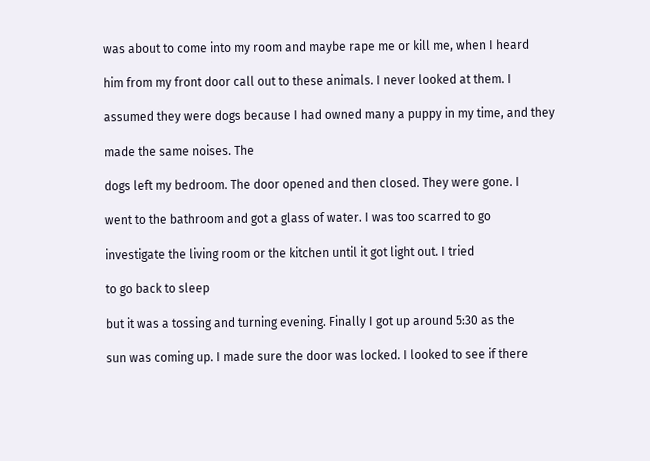was about to come into my room and maybe rape me or kill me, when I heard

him from my front door call out to these animals. I never looked at them. I

assumed they were dogs because I had owned many a puppy in my time, and they

made the same noises. The

dogs left my bedroom. The door opened and then closed. They were gone. I

went to the bathroom and got a glass of water. I was too scarred to go

investigate the living room or the kitchen until it got light out. I tried

to go back to sleep

but it was a tossing and turning evening. Finally I got up around 5:30 as the

sun was coming up. I made sure the door was locked. I looked to see if there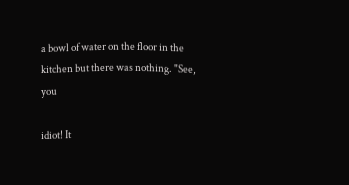a bowl of water on the floor in the kitchen but there was nothing. "See, you

idiot! It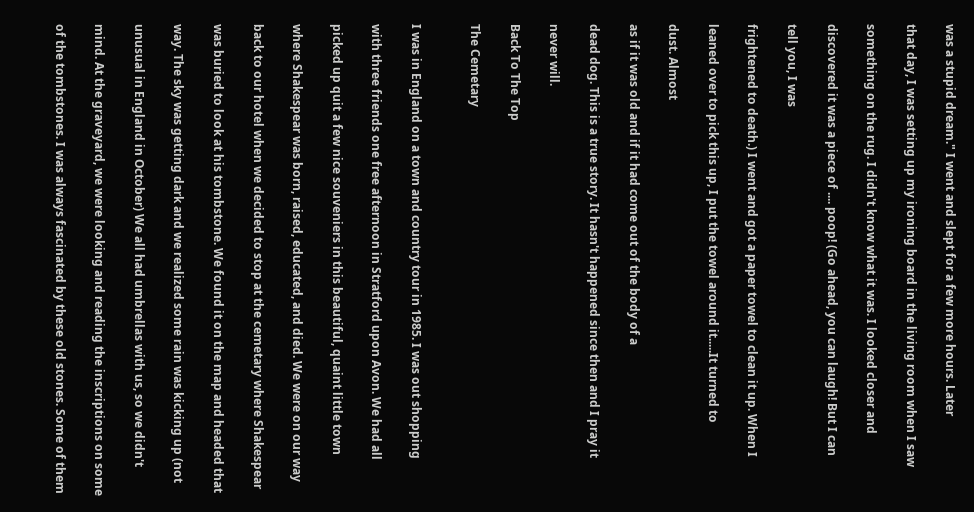was a stupid dream." I went and slept for a few more hours. Later

that day, I was setting up my ironing board in the living room when I saw

something on the rug. I didn't know what it was. I looked closer and

discovered it was a piece of .... poop! (Go ahead, you can laugh! But I can

tell you, I was

frightened to death.) I went and got a paper towel to clean it up. When I

leaned over to pick this up, I put the towel around it.....It turned to

dust. Almost

as if it was old and if it had come out of the body of a

dead dog. This is a true story. It hasn't happened since then and I pray it

never will.

Back To The Top

The Cemetary


I was in England on a town and country tour in 1985. I was out shopping

with three friends one free afternoon in Stratford upon Avon. We had all

picked up quit a few nice souveniers in this beautiful, quaint little town

where Shakespear was born, raised, educated, and died. We were on our way

back to our hotel when we decided to stop at the cemetary where Shakespear

was buried to look at his tombstone. We found it on the map and headed that

way. The sky was getting dark and we realized some rain was kicking up (not

unusual in England in October) We all had umbrellas with us, so we didn't

mind. At the graveyard, we were looking and reading the inscriptions on some

of the tombstones. I was always fascinated by these old stones. Some of them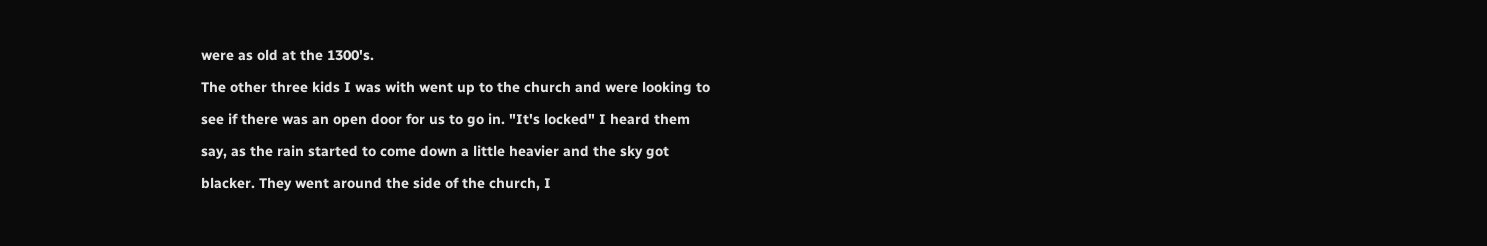were as old at the 1300's.

The other three kids I was with went up to the church and were looking to

see if there was an open door for us to go in. "It's locked" I heard them

say, as the rain started to come down a little heavier and the sky got

blacker. They went around the side of the church, I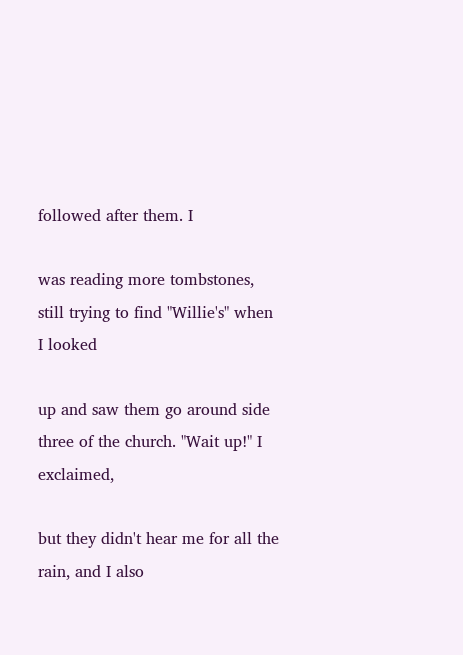followed after them. I

was reading more tombstones, still trying to find "Willie's" when I looked

up and saw them go around side three of the church. "Wait up!" I exclaimed,

but they didn't hear me for all the rain, and I also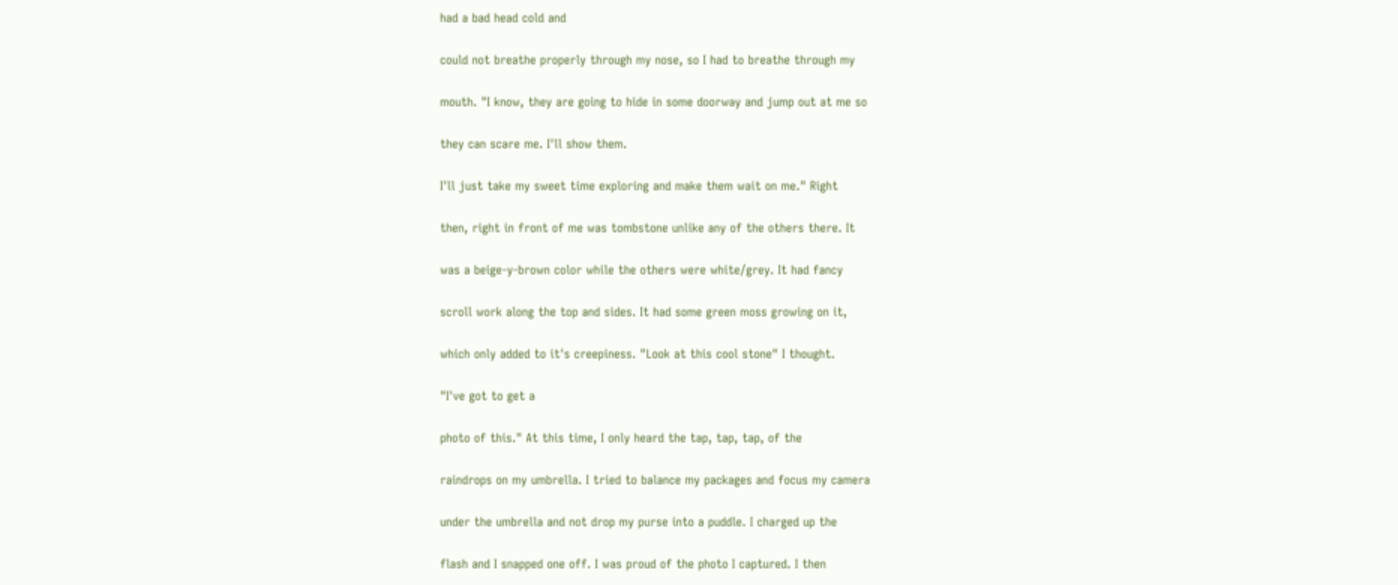had a bad head cold and

could not breathe properly through my nose, so I had to breathe through my

mouth. "I know, they are going to hide in some doorway and jump out at me so

they can scare me. I'll show them.

I'll just take my sweet time exploring and make them wait on me." Right

then, right in front of me was tombstone unlike any of the others there. It

was a beige-y-brown color while the others were white/grey. It had fancy

scroll work along the top and sides. It had some green moss growing on it,

which only added to it's creepiness. "Look at this cool stone" I thought.

"I've got to get a

photo of this." At this time, I only heard the tap, tap, tap, of the

raindrops on my umbrella. I tried to balance my packages and focus my camera

under the umbrella and not drop my purse into a puddle. I charged up the

flash and I snapped one off. I was proud of the photo I captured. I then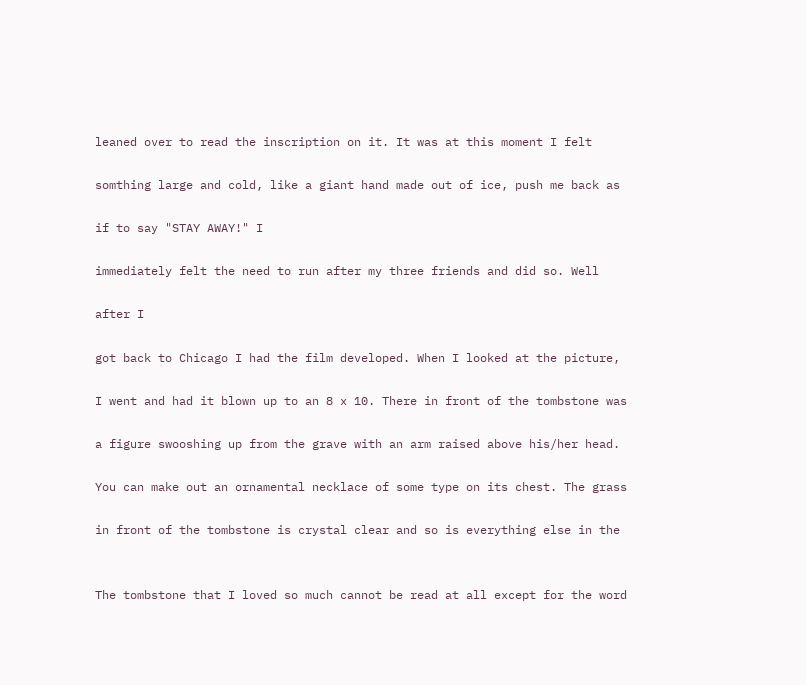leaned over to read the inscription on it. It was at this moment I felt

somthing large and cold, like a giant hand made out of ice, push me back as

if to say "STAY AWAY!" I

immediately felt the need to run after my three friends and did so. Well

after I

got back to Chicago I had the film developed. When I looked at the picture,

I went and had it blown up to an 8 x 10. There in front of the tombstone was

a figure swooshing up from the grave with an arm raised above his/her head.

You can make out an ornamental necklace of some type on its chest. The grass

in front of the tombstone is crystal clear and so is everything else in the


The tombstone that I loved so much cannot be read at all except for the word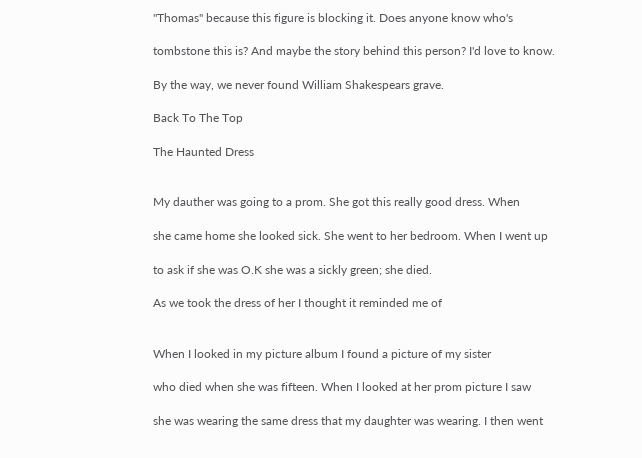"Thomas" because this figure is blocking it. Does anyone know who's

tombstone this is? And maybe the story behind this person? I'd love to know.

By the way, we never found William Shakespears grave.

Back To The Top

The Haunted Dress


My dauther was going to a prom. She got this really good dress. When

she came home she looked sick. She went to her bedroom. When I went up

to ask if she was O.K she was a sickly green; she died.

As we took the dress of her I thought it reminded me of


When I looked in my picture album I found a picture of my sister

who died when she was fifteen. When I looked at her prom picture I saw

she was wearing the same dress that my daughter was wearing. I then went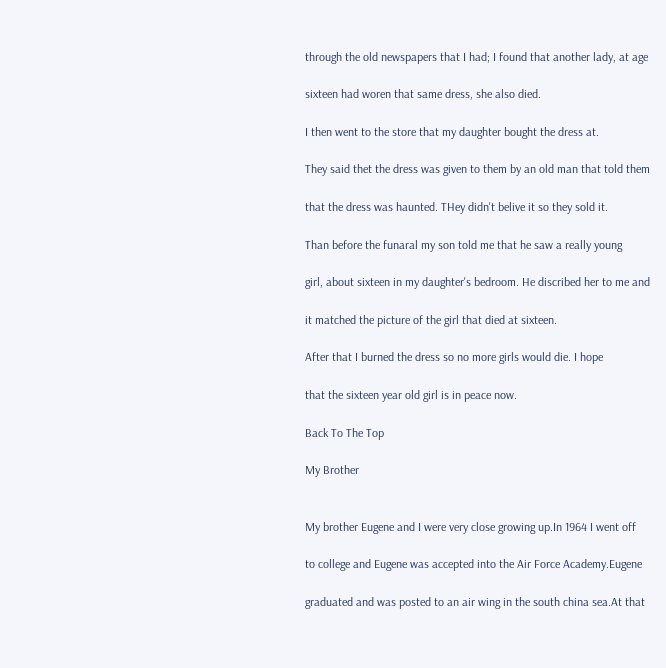through the old newspapers that I had; I found that another lady, at age

sixteen had woren that same dress, she also died.

I then went to the store that my daughter bought the dress at.

They said thet the dress was given to them by an old man that told them

that the dress was haunted. THey didn't belive it so they sold it.

Than before the funaral my son told me that he saw a really young

girl, about sixteen in my daughter's bedroom. He discribed her to me and

it matched the picture of the girl that died at sixteen.

After that I burned the dress so no more girls would die. I hope

that the sixteen year old girl is in peace now.

Back To The Top

My Brother


My brother Eugene and I were very close growing up.In 1964 I went off

to college and Eugene was accepted into the Air Force Academy.Eugene

graduated and was posted to an air wing in the south china sea.At that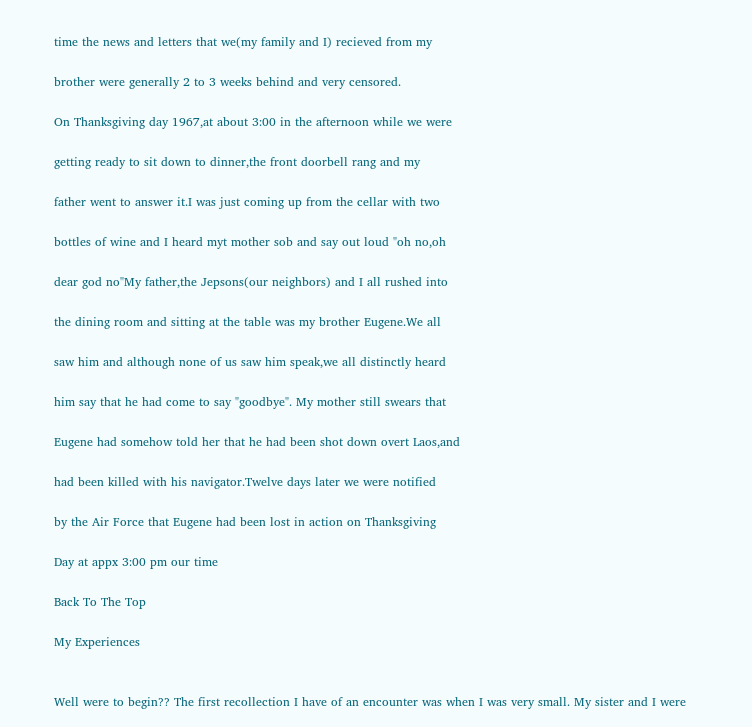time the news and letters that we(my family and I) recieved from my

brother were generally 2 to 3 weeks behind and very censored.

On Thanksgiving day 1967,at about 3:00 in the afternoon while we were

getting ready to sit down to dinner,the front doorbell rang and my

father went to answer it.I was just coming up from the cellar with two

bottles of wine and I heard myt mother sob and say out loud "oh no,oh

dear god no"My father,the Jepsons(our neighbors) and I all rushed into

the dining room and sitting at the table was my brother Eugene.We all

saw him and although none of us saw him speak,we all distinctly heard

him say that he had come to say "goodbye". My mother still swears that

Eugene had somehow told her that he had been shot down overt Laos,and

had been killed with his navigator.Twelve days later we were notified

by the Air Force that Eugene had been lost in action on Thanksgiving

Day at appx 3:00 pm our time

Back To The Top

My Experiences


Well were to begin?? The first recollection I have of an encounter was when I was very small. My sister and I were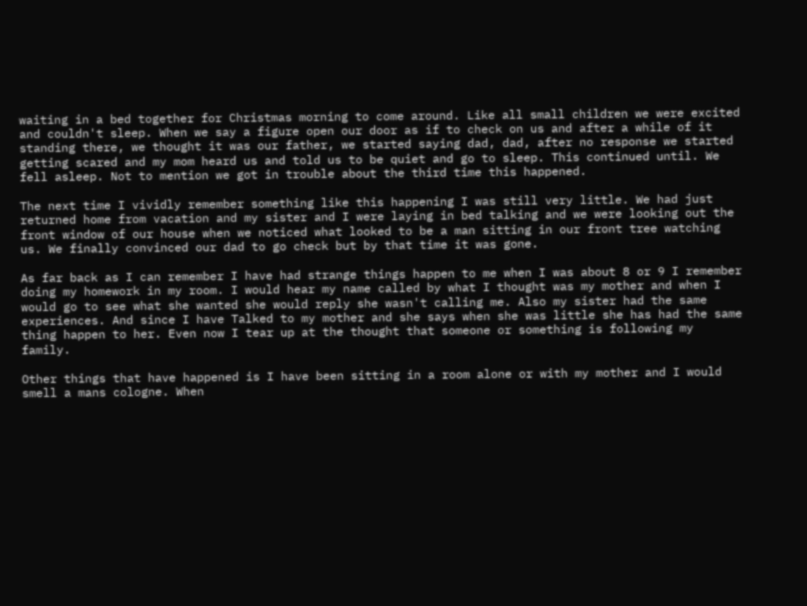waiting in a bed together for Christmas morning to come around. Like all small children we were excited and couldn't sleep. When we say a figure open our door as if to check on us and after a while of it standing there, we thought it was our father, we started saying dad, dad, after no response we started getting scared and my mom heard us and told us to be quiet and go to sleep. This continued until. We fell asleep. Not to mention we got in trouble about the third time this happened.

The next time I vividly remember something like this happening I was still very little. We had just returned home from vacation and my sister and I were laying in bed talking and we were looking out the front window of our house when we noticed what looked to be a man sitting in our front tree watching us. We finally convinced our dad to go check but by that time it was gone.

As far back as I can remember I have had strange things happen to me when I was about 8 or 9 I remember doing my homework in my room. I would hear my name called by what I thought was my mother and when I would go to see what she wanted she would reply she wasn't calling me. Also my sister had the same experiences. And since I have Talked to my mother and she says when she was little she has had the same thing happen to her. Even now I tear up at the thought that someone or something is following my family.

Other things that have happened is I have been sitting in a room alone or with my mother and I would smell a mans cologne. When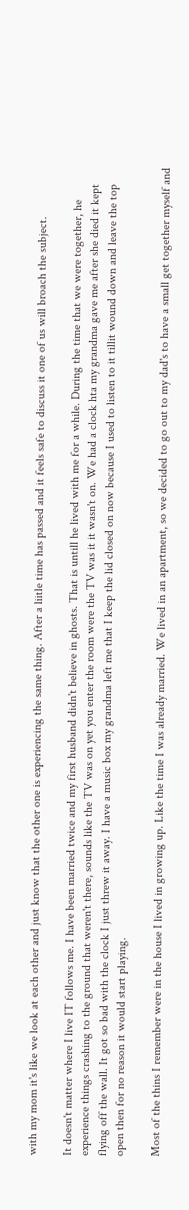with my mom it's like we look at each other and just know that the other one is experiencing the same thing. After a liitle time has passed and it feels safe to discuss it one of us will broach the subject.

It doesn't matter where I live IT follows me. I have been married twice and my first husband didn't believe in ghosts. That is untill he lived with me for a while. During the time that we were together, he experience things crashing to the ground that weren't there, sounds like the TV was on yet you enter the room were the TV was it it wasn't on. We had a clock hta my grandma gave me after she died it kept flying off the wall. It got so bad with the clock I just threw it away. I have a music box my grandma left me that I keep the lid closed on now because I used to listen to it tillit wound down and leave the top open then for no reason it would start playing.

Most of the thins I remember were in the house I lived in growing up. Like the time I was already married. We lived in an apartment, so we decided to go out to my dad's to have a small get together myself and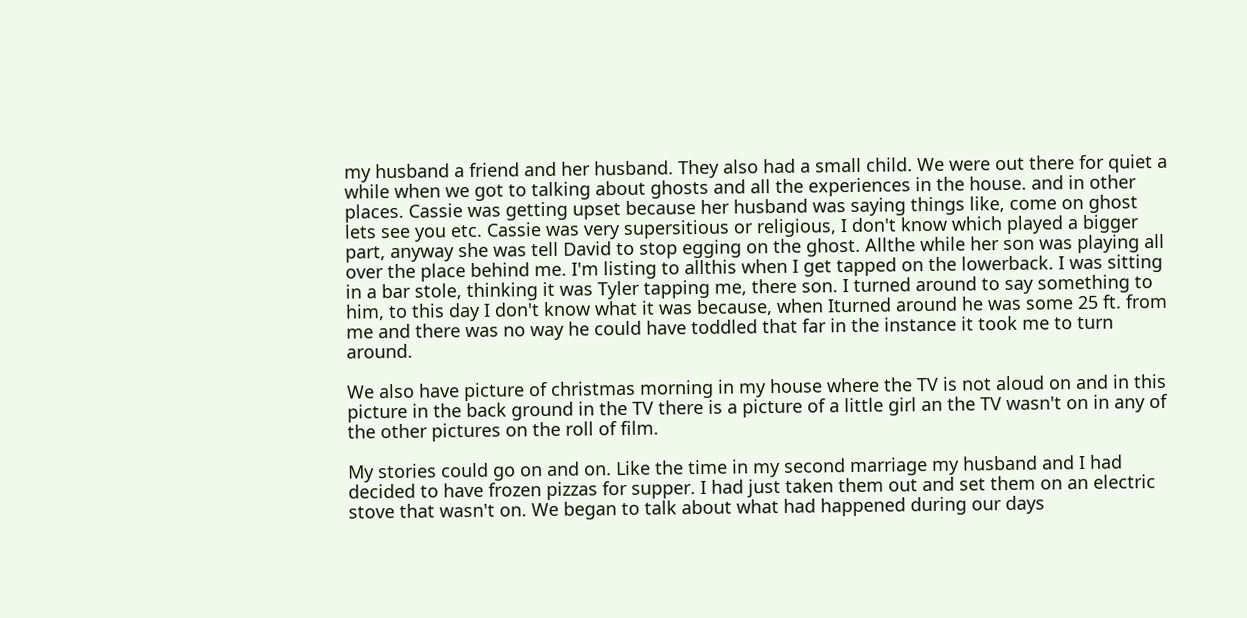my husband a friend and her husband. They also had a small child. We were out there for quiet a while when we got to talking about ghosts and all the experiences in the house. and in other places. Cassie was getting upset because her husband was saying things like, come on ghost lets see you etc. Cassie was very supersitious or religious, I don't know which played a bigger part, anyway she was tell David to stop egging on the ghost. Allthe while her son was playing all over the place behind me. I'm listing to allthis when I get tapped on the lowerback. I was sitting in a bar stole, thinking it was Tyler tapping me, there son. I turned around to say something to him, to this day I don't know what it was because, when Iturned around he was some 25 ft. from me and there was no way he could have toddled that far in the instance it took me to turn around.

We also have picture of christmas morning in my house where the TV is not aloud on and in this picture in the back ground in the TV there is a picture of a little girl an the TV wasn't on in any of the other pictures on the roll of film.

My stories could go on and on. Like the time in my second marriage my husband and I had decided to have frozen pizzas for supper. I had just taken them out and set them on an electric stove that wasn't on. We began to talk about what had happened during our days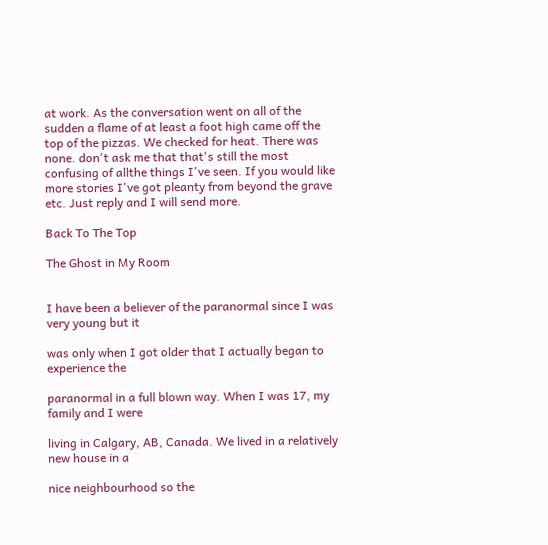at work. As the conversation went on all of the sudden a flame of at least a foot high came off the top of the pizzas. We checked for heat. There was none. don't ask me that that's still the most confusing of allthe things I've seen. If you would like more stories I've got pleanty from beyond the grave etc. Just reply and I will send more.

Back To The Top

The Ghost in My Room


I have been a believer of the paranormal since I was very young but it

was only when I got older that I actually began to experience the

paranormal in a full blown way. When I was 17, my family and I were

living in Calgary, AB, Canada. We lived in a relatively new house in a

nice neighbourhood so the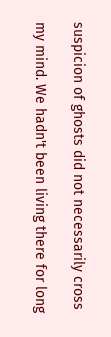suspicion of ghosts did not necessarily cross

my mind. We hadn't been living there for long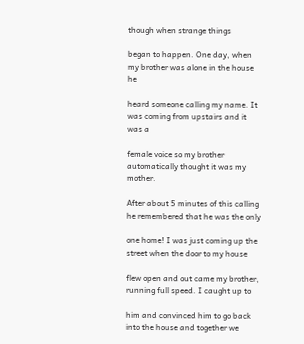though when strange things

began to happen. One day, when my brother was alone in the house he

heard someone calling my name. It was coming from upstairs and it was a

female voice so my brother automatically thought it was my mother.

After about 5 minutes of this calling he remembered that he was the only

one home! I was just coming up the street when the door to my house

flew open and out came my brother, running full speed. I caught up to

him and convinced him to go back into the house and together we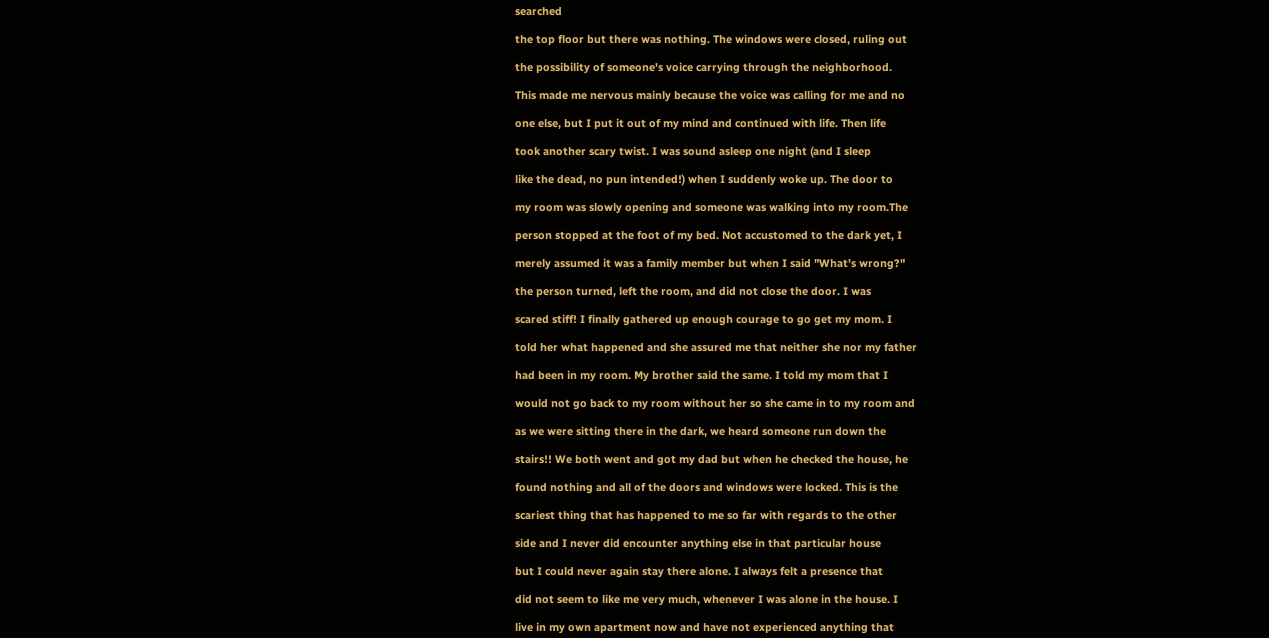searched

the top floor but there was nothing. The windows were closed, ruling out

the possibility of someone's voice carrying through the neighborhood.

This made me nervous mainly because the voice was calling for me and no

one else, but I put it out of my mind and continued with life. Then life

took another scary twist. I was sound asleep one night (and I sleep

like the dead, no pun intended!) when I suddenly woke up. The door to

my room was slowly opening and someone was walking into my room.The

person stopped at the foot of my bed. Not accustomed to the dark yet, I

merely assumed it was a family member but when I said "What's wrong?"

the person turned, left the room, and did not close the door. I was

scared stiff! I finally gathered up enough courage to go get my mom. I

told her what happened and she assured me that neither she nor my father

had been in my room. My brother said the same. I told my mom that I

would not go back to my room without her so she came in to my room and

as we were sitting there in the dark, we heard someone run down the

stairs!! We both went and got my dad but when he checked the house, he

found nothing and all of the doors and windows were locked. This is the

scariest thing that has happened to me so far with regards to the other

side and I never did encounter anything else in that particular house

but I could never again stay there alone. I always felt a presence that

did not seem to like me very much, whenever I was alone in the house. I

live in my own apartment now and have not experienced anything that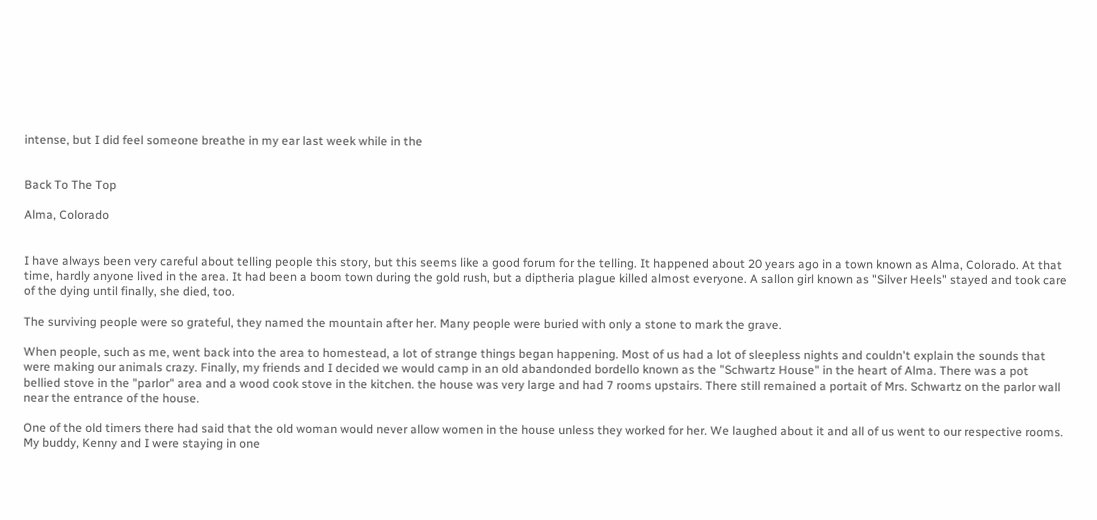intense, but I did feel someone breathe in my ear last week while in the


Back To The Top

Alma, Colorado


I have always been very careful about telling people this story, but this seems like a good forum for the telling. It happened about 20 years ago in a town known as Alma, Colorado. At that time, hardly anyone lived in the area. It had been a boom town during the gold rush, but a diptheria plague killed almost everyone. A sallon girl known as "Silver Heels" stayed and took care of the dying until finally, she died, too.

The surviving people were so grateful, they named the mountain after her. Many people were buried with only a stone to mark the grave.

When people, such as me, went back into the area to homestead, a lot of strange things began happening. Most of us had a lot of sleepless nights and couldn't explain the sounds that were making our animals crazy. Finally, my friends and I decided we would camp in an old abandonded bordello known as the "Schwartz House" in the heart of Alma. There was a pot bellied stove in the "parlor" area and a wood cook stove in the kitchen. the house was very large and had 7 rooms upstairs. There still remained a portait of Mrs. Schwartz on the parlor wall near the entrance of the house.

One of the old timers there had said that the old woman would never allow women in the house unless they worked for her. We laughed about it and all of us went to our respective rooms. My buddy, Kenny and I were staying in one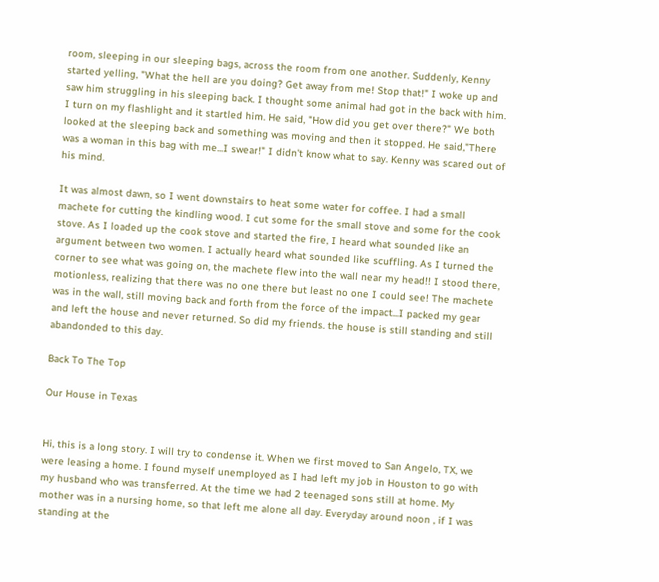room, sleeping in our sleeping bags, across the room from one another. Suddenly, Kenny started yelling, "What the hell are you doing? Get away from me! Stop that!" I woke up and saw him struggling in his sleeping back. I thought some animal had got in the back with him. I turn on my flashlight and it startled him. He said, "How did you get over there?" We both looked at the sleeping back and something was moving and then it stopped. He said,"There was a woman in this bag with me...I swear!" I didn't know what to say. Kenny was scared out of his mind.

It was almost dawn, so I went downstairs to heat some water for coffee. I had a small machete for cutting the kindling wood. I cut some for the small stove and some for the cook stove. As I loaded up the cook stove and started the fire, I heard what sounded like an argument between two women. I actually heard what sounded like scuffling. As I turned the corner to see what was going on, the machete flew into the wall near my head!! I stood there, motionless, realizing that there was no one there but least no one I could see! The machete was in the wall, still moving back and forth from the force of the impact...I packed my gear and left the house and never returned. So did my friends. the house is still standing and still abandonded to this day.

Back To The Top

Our House in Texas


Hi, this is a long story. I will try to condense it. When we first moved to San Angelo, TX, we were leasing a home. I found myself unemployed as I had left my job in Houston to go with my husband who was transferred. At the time we had 2 teenaged sons still at home. My mother was in a nursing home, so that left me alone all day. Everyday around noon , if I was standing at the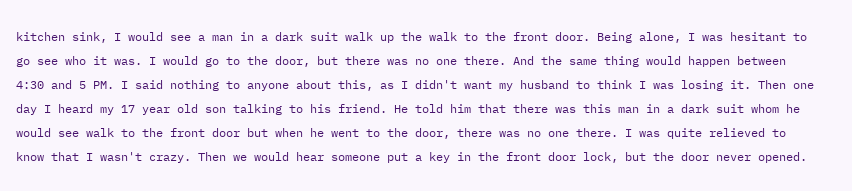kitchen sink, I would see a man in a dark suit walk up the walk to the front door. Being alone, I was hesitant to go see who it was. I would go to the door, but there was no one there. And the same thing would happen between 4:30 and 5 PM. I said nothing to anyone about this, as I didn't want my husband to think I was losing it. Then one day I heard my 17 year old son talking to his friend. He told him that there was this man in a dark suit whom he would see walk to the front door but when he went to the door, there was no one there. I was quite relieved to know that I wasn't crazy. Then we would hear someone put a key in the front door lock, but the door never opened.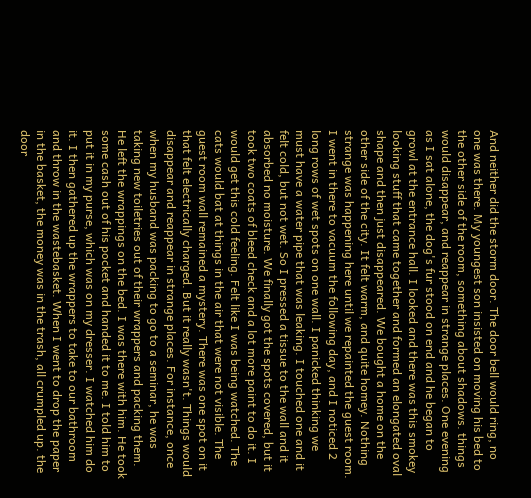And neither did the storm door. The door bell would ring, no one was there. My youngest son insisted on moving his bed to the other side of the room, something about shadows. things would disappear, and reappear in strange places. One evening as I sat alone, the dog's fur stood on end and he began to growl at the entrance hall. I looked and there was this smokey looking stuff that came together and formed an elongated oval shape and then just disappeared. We bought a home on the other side of the city. It felt warm, and quite homey. Nothing strange was happening here until we repainted the guest room. I went in there to vacuum the following day, and I noticed 2 long rows of wet spots on one wall. I panicked thinking we must have a water pipe that was leaking. I touched one and it felt cold, but not wet. So I pressed a tissue to the wall and it absorbed no moisture. We finally got the spots covered, but it took two coats of bleed check and a lot more paint to do it. I would get this cold feeling. Felt like I was being watched. The cats would bat at things in the air that were not visible. The guest room wall remained a mystery. There was one spot on it that felt electrically charged. But it really wasn't. Things would disappear and reappear in strange places. For instance, once when my husband was packing to go to a seminar, he was taking new toiletries out of their wrappers and packing them. He left the wrappings on the bed. I was there with him. He took some cash out of his pocket and handed it to me. I told him to put it in my purse, which was on my dresser. I watched him do it. I then gathered up the wrappers to take to our bathroom and throw in the wastebasket. When I went to drop the paper in the basket, the money was in the trash, all crumpled up. the door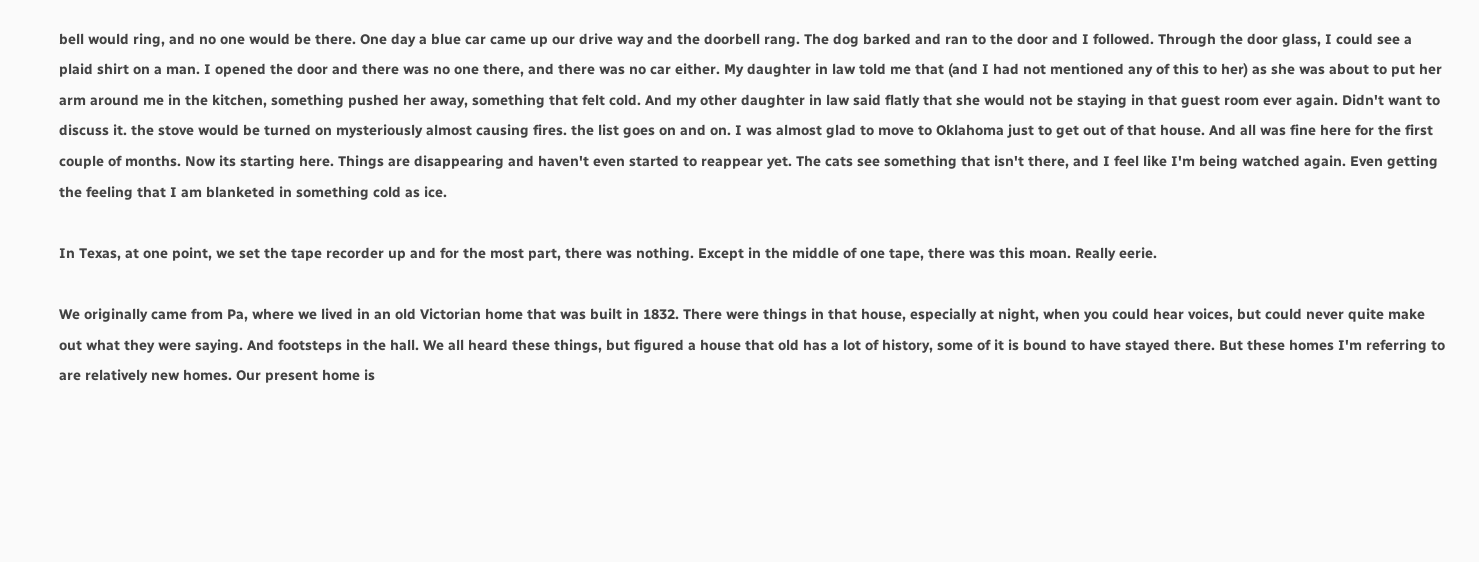bell would ring, and no one would be there. One day a blue car came up our drive way and the doorbell rang. The dog barked and ran to the door and I followed. Through the door glass, I could see a plaid shirt on a man. I opened the door and there was no one there, and there was no car either. My daughter in law told me that (and I had not mentioned any of this to her) as she was about to put her arm around me in the kitchen, something pushed her away, something that felt cold. And my other daughter in law said flatly that she would not be staying in that guest room ever again. Didn't want to discuss it. the stove would be turned on mysteriously almost causing fires. the list goes on and on. I was almost glad to move to Oklahoma just to get out of that house. And all was fine here for the first couple of months. Now its starting here. Things are disappearing and haven't even started to reappear yet. The cats see something that isn't there, and I feel like I'm being watched again. Even getting the feeling that I am blanketed in something cold as ice.

In Texas, at one point, we set the tape recorder up and for the most part, there was nothing. Except in the middle of one tape, there was this moan. Really eerie.

We originally came from Pa, where we lived in an old Victorian home that was built in 1832. There were things in that house, especially at night, when you could hear voices, but could never quite make out what they were saying. And footsteps in the hall. We all heard these things, but figured a house that old has a lot of history, some of it is bound to have stayed there. But these homes I'm referring to are relatively new homes. Our present home is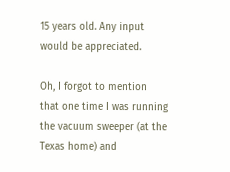15 years old. Any input would be appreciated.

Oh, I forgot to mention that one time I was running the vacuum sweeper (at the Texas home) and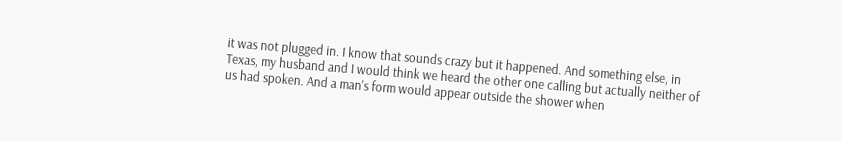it was not plugged in. I know that sounds crazy but it happened. And something else, in Texas, my husband and I would think we heard the other one calling but actually neither of us had spoken. And a man's form would appear outside the shower when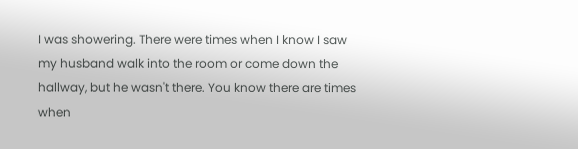I was showering. There were times when I know I saw my husband walk into the room or come down the hallway, but he wasn't there. You know there are times when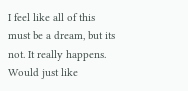I feel like all of this must be a dream, but its not. It really happens. Would just like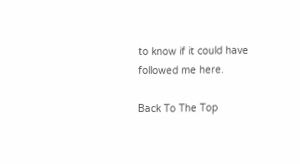to know if it could have followed me here.

Back To The Top